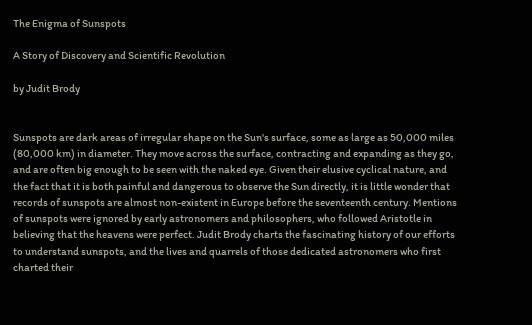The Enigma of Sunspots

A Story of Discovery and Scientific Revolution

by Judit Brody


Sunspots are dark areas of irregular shape on the Sun's surface, some as large as 50,000 miles (80,000 km) in diameter. They move across the surface, contracting and expanding as they go, and are often big enough to be seen with the naked eye. Given their elusive cyclical nature, and the fact that it is both painful and dangerous to observe the Sun directly, it is little wonder that records of sunspots are almost non-existent in Europe before the seventeenth century. Mentions of sunspots were ignored by early astronomers and philosophers, who followed Aristotle in believing that the heavens were perfect. Judit Brody charts the fascinating history of our efforts to understand sunspots, and the lives and quarrels of those dedicated astronomers who first charted their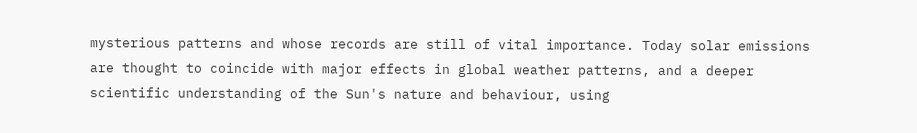mysterious patterns and whose records are still of vital importance. Today solar emissions are thought to coincide with major effects in global weather patterns, and a deeper scientific understanding of the Sun's nature and behaviour, using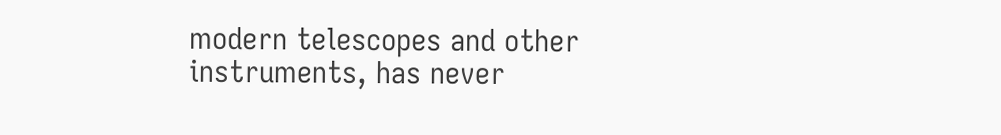modern telescopes and other instruments, has never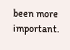been more important.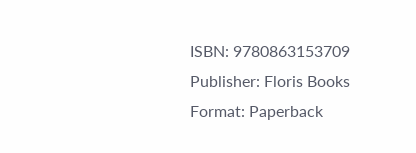ISBN: 9780863153709
Publisher: Floris Books
Format: Paperback